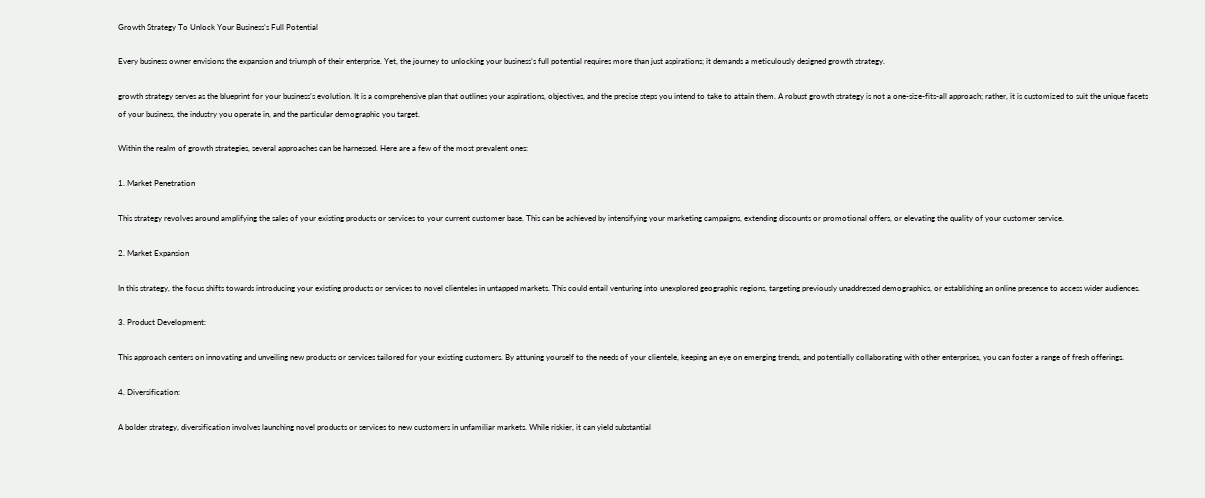Growth Strategy To Unlock Your Business’s Full Potential

Every business owner envisions the expansion and triumph of their enterprise. Yet, the journey to unlocking your business’s full potential requires more than just aspirations; it demands a meticulously designed growth strategy.

growth strategy serves as the blueprint for your business’s evolution. It is a comprehensive plan that outlines your aspirations, objectives, and the precise steps you intend to take to attain them. A robust growth strategy is not a one-size-fits-all approach; rather, it is customized to suit the unique facets of your business, the industry you operate in, and the particular demographic you target.

Within the realm of growth strategies, several approaches can be harnessed. Here are a few of the most prevalent ones:

1. Market Penetration

This strategy revolves around amplifying the sales of your existing products or services to your current customer base. This can be achieved by intensifying your marketing campaigns, extending discounts or promotional offers, or elevating the quality of your customer service.

2. Market Expansion

In this strategy, the focus shifts towards introducing your existing products or services to novel clienteles in untapped markets. This could entail venturing into unexplored geographic regions, targeting previously unaddressed demographics, or establishing an online presence to access wider audiences.

3. Product Development:

This approach centers on innovating and unveiling new products or services tailored for your existing customers. By attuning yourself to the needs of your clientele, keeping an eye on emerging trends, and potentially collaborating with other enterprises, you can foster a range of fresh offerings.

4. Diversification:

A bolder strategy, diversification involves launching novel products or services to new customers in unfamiliar markets. While riskier, it can yield substantial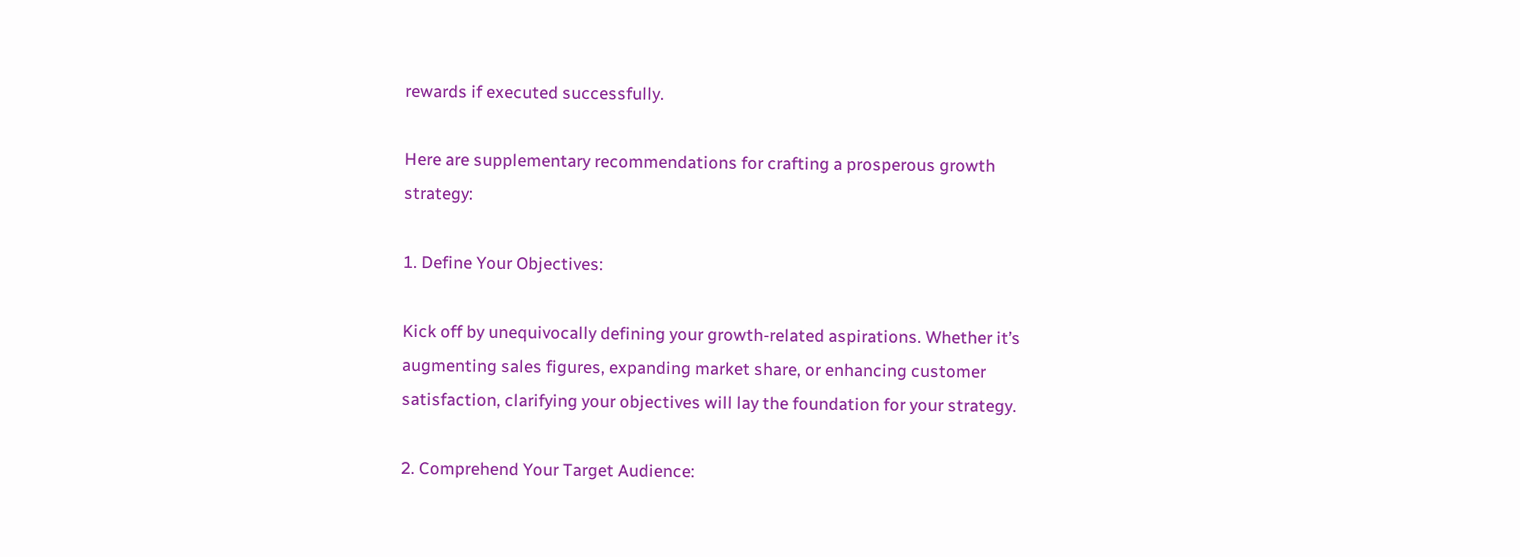rewards if executed successfully.

Here are supplementary recommendations for crafting a prosperous growth strategy:

1. Define Your Objectives:

Kick off by unequivocally defining your growth-related aspirations. Whether it’s augmenting sales figures, expanding market share, or enhancing customer satisfaction, clarifying your objectives will lay the foundation for your strategy.

2. Comprehend Your Target Audience: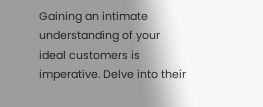Gaining an intimate understanding of your ideal customers is imperative. Delve into their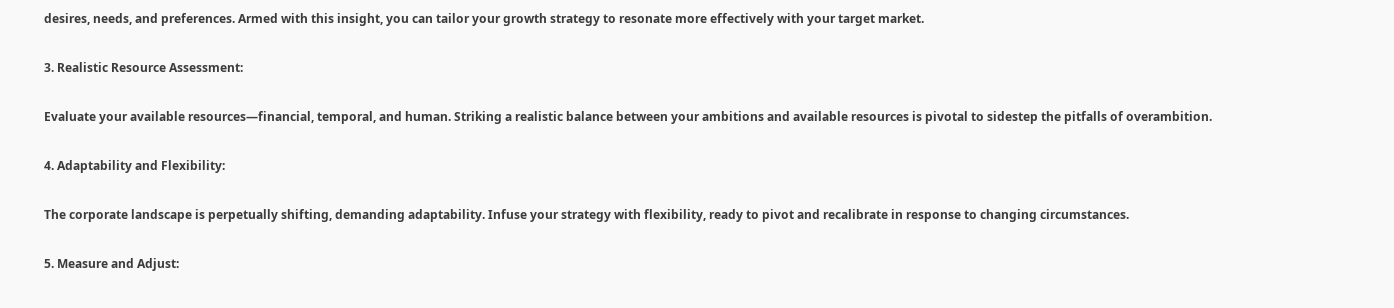desires, needs, and preferences. Armed with this insight, you can tailor your growth strategy to resonate more effectively with your target market.

3. Realistic Resource Assessment:

Evaluate your available resources—financial, temporal, and human. Striking a realistic balance between your ambitions and available resources is pivotal to sidestep the pitfalls of overambition.

4. Adaptability and Flexibility:

The corporate landscape is perpetually shifting, demanding adaptability. Infuse your strategy with flexibility, ready to pivot and recalibrate in response to changing circumstances.

5. Measure and Adjust: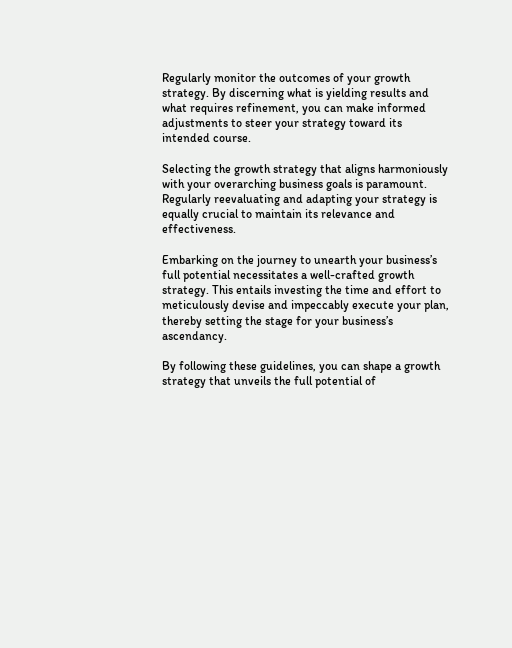Regularly monitor the outcomes of your growth strategy. By discerning what is yielding results and what requires refinement, you can make informed adjustments to steer your strategy toward its intended course.

Selecting the growth strategy that aligns harmoniously with your overarching business goals is paramount. Regularly reevaluating and adapting your strategy is equally crucial to maintain its relevance and effectiveness.

Embarking on the journey to unearth your business’s full potential necessitates a well-crafted growth strategy. This entails investing the time and effort to meticulously devise and impeccably execute your plan, thereby setting the stage for your business’s ascendancy.

By following these guidelines, you can shape a growth strategy that unveils the full potential of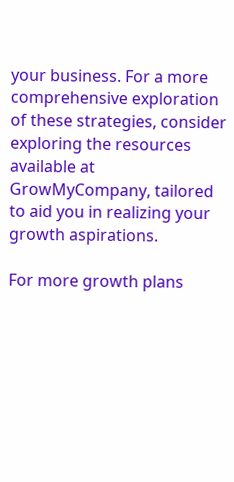your business. For a more comprehensive exploration of these strategies, consider exploring the resources available at GrowMyCompany, tailored to aid you in realizing your growth aspirations.

For more growth plans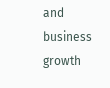and business growth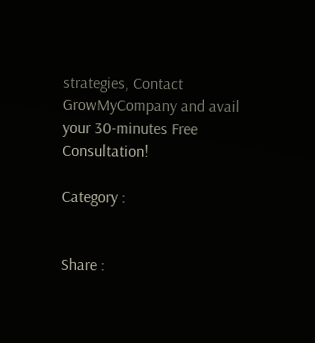strategies, Contact GrowMyCompany and avail your 30-minutes Free Consultation!

Category :


Share :